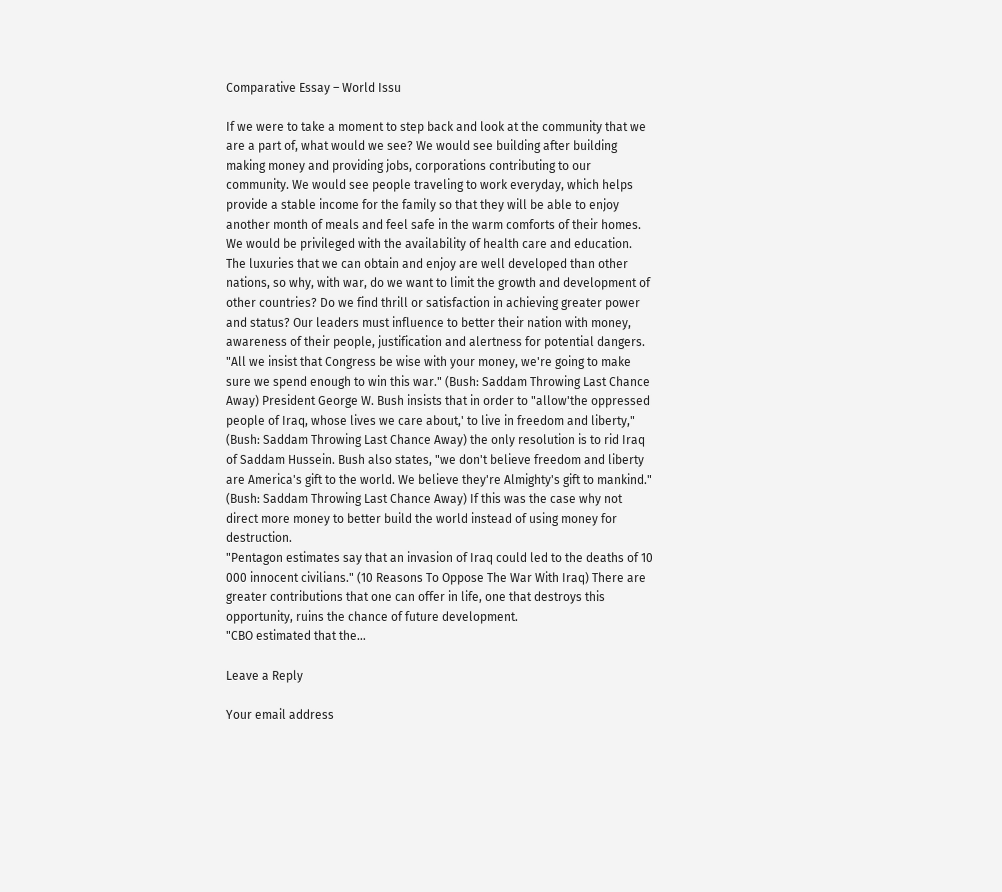Comparative Essay – World Issu

If we were to take a moment to step back and look at the community that we are a part of, what would we see? We would see building after building making money and providing jobs, corporations contributing to our community. We would see people traveling to work everyday, which helps provide a stable income for the family so that they will be able to enjoy another month of meals and feel safe in the warm comforts of their homes. We would be privileged with the availability of health care and education. The luxuries that we can obtain and enjoy are well developed than other nations, so why, with war, do we want to limit the growth and development of other countries? Do we find thrill or satisfaction in achieving greater power and status? Our leaders must influence to better their nation with money, awareness of their people, justification and alertness for potential dangers.
"All we insist that Congress be wise with your money, we're going to make sure we spend enough to win this war." (Bush: Saddam Throwing Last Chance Away) President George W. Bush insists that in order to "allow'the oppressed people of Iraq, whose lives we care about,' to live in freedom and liberty," (Bush: Saddam Throwing Last Chance Away) the only resolution is to rid Iraq of Saddam Hussein. Bush also states, "we don't believe freedom and liberty are America's gift to the world. We believe they're Almighty's gift to mankind." (Bush: Saddam Throwing Last Chance Away) If this was the case why not direct more money to better build the world instead of using money for destruction.
"Pentagon estimates say that an invasion of Iraq could led to the deaths of 10 000 innocent civilians." (10 Reasons To Oppose The War With Iraq) There are greater contributions that one can offer in life, one that destroys this opportunity, ruins the chance of future development.
"CBO estimated that the…

Leave a Reply

Your email address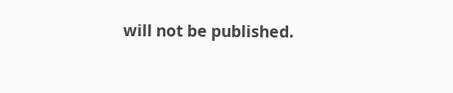will not be published.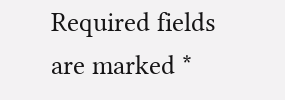Required fields are marked *